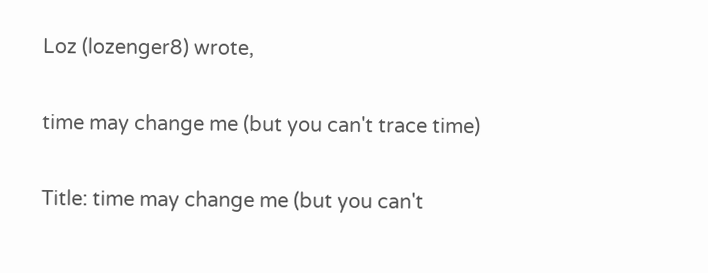Loz (lozenger8) wrote,

time may change me (but you can't trace time)

Title: time may change me (but you can't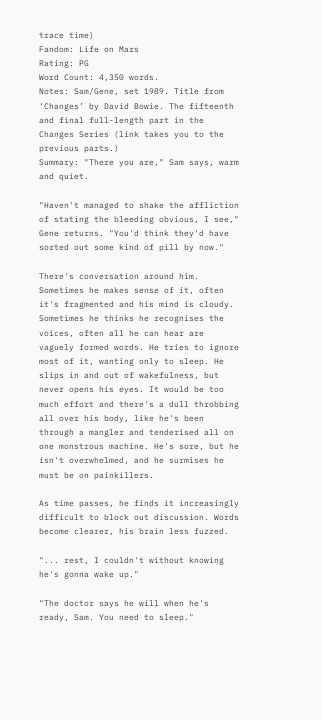trace time)
Fandom: Life on Mars
Rating: PG
Word Count: 4,350 words.
Notes: Sam/Gene, set 1989. Title from ‘Changes’ by David Bowie. The fifteenth and final full-length part in the Changes Series (link takes you to the previous parts.)
Summary: "There you are," Sam says, warm and quiet.

"Haven't managed to shake the affliction of stating the bleeding obvious, I see," Gene returns. "You'd think they'd have sorted out some kind of pill by now."

There's conversation around him. Sometimes he makes sense of it, often it's fragmented and his mind is cloudy. Sometimes he thinks he recognises the voices, often all he can hear are vaguely formed words. He tries to ignore most of it, wanting only to sleep. He slips in and out of wakefulness, but never opens his eyes. It would be too much effort and there's a dull throbbing all over his body, like he's been through a mangler and tenderised all on one monstrous machine. He's sore, but he isn't overwhelmed, and he surmises he must be on painkillers.

As time passes, he finds it increasingly difficult to block out discussion. Words become clearer, his brain less fuzzed.

"... rest, I couldn't without knowing he's gonna wake up."

"The doctor says he will when he's ready, Sam. You need to sleep."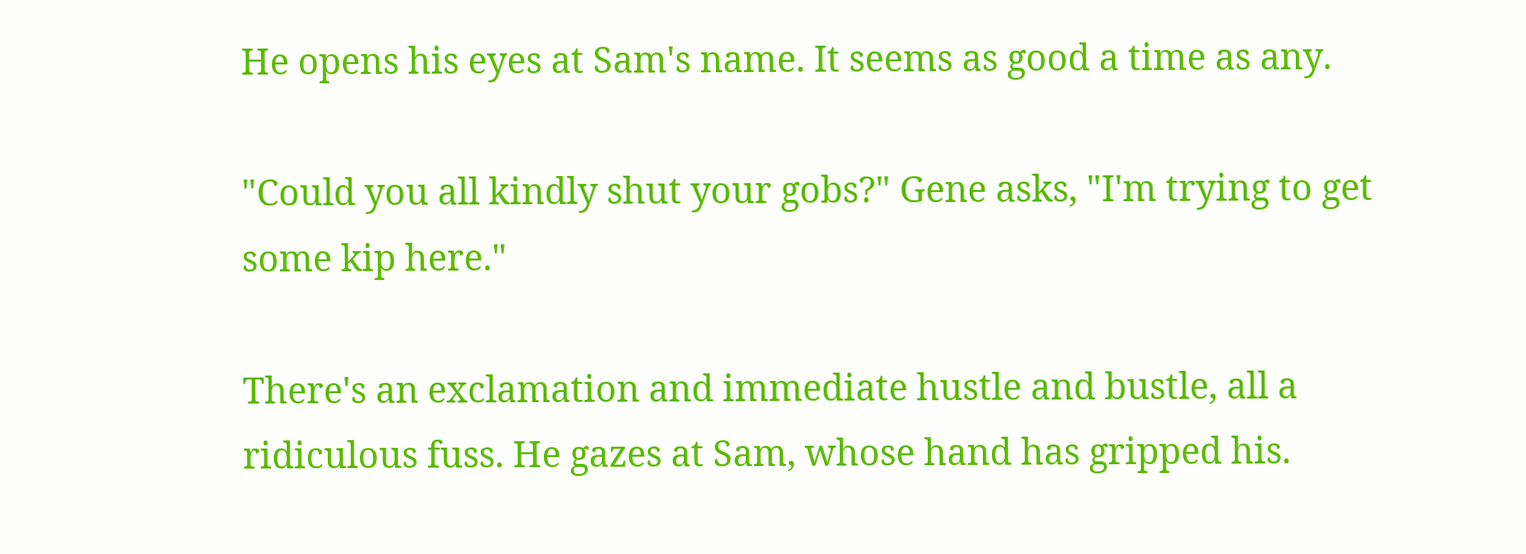He opens his eyes at Sam's name. It seems as good a time as any.

"Could you all kindly shut your gobs?" Gene asks, "I'm trying to get some kip here."

There's an exclamation and immediate hustle and bustle, all a ridiculous fuss. He gazes at Sam, whose hand has gripped his.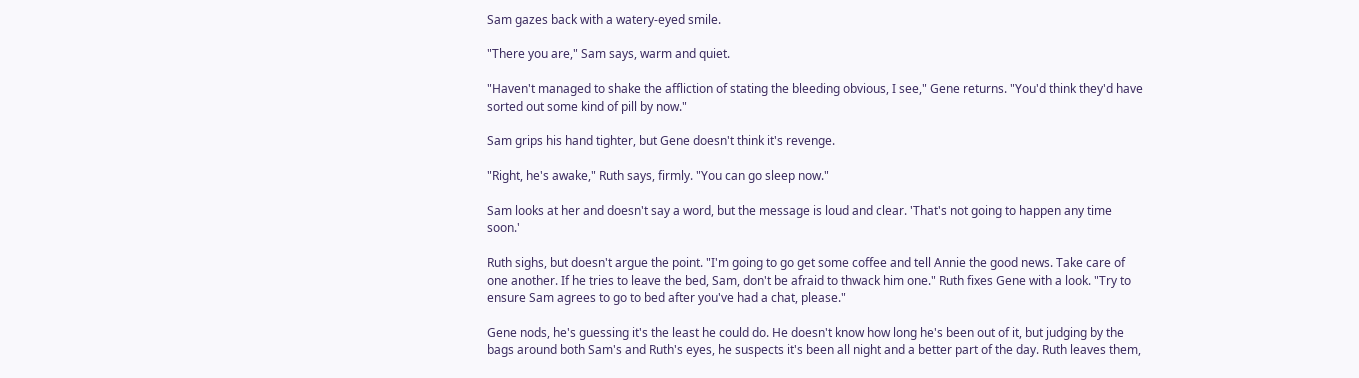Sam gazes back with a watery-eyed smile.

"There you are," Sam says, warm and quiet.

"Haven't managed to shake the affliction of stating the bleeding obvious, I see," Gene returns. "You'd think they'd have sorted out some kind of pill by now."

Sam grips his hand tighter, but Gene doesn't think it's revenge.

"Right, he's awake," Ruth says, firmly. "You can go sleep now."

Sam looks at her and doesn't say a word, but the message is loud and clear. 'That's not going to happen any time soon.'

Ruth sighs, but doesn't argue the point. "I'm going to go get some coffee and tell Annie the good news. Take care of one another. If he tries to leave the bed, Sam, don't be afraid to thwack him one." Ruth fixes Gene with a look. "Try to ensure Sam agrees to go to bed after you've had a chat, please."

Gene nods, he's guessing it's the least he could do. He doesn't know how long he's been out of it, but judging by the bags around both Sam's and Ruth's eyes, he suspects it's been all night and a better part of the day. Ruth leaves them,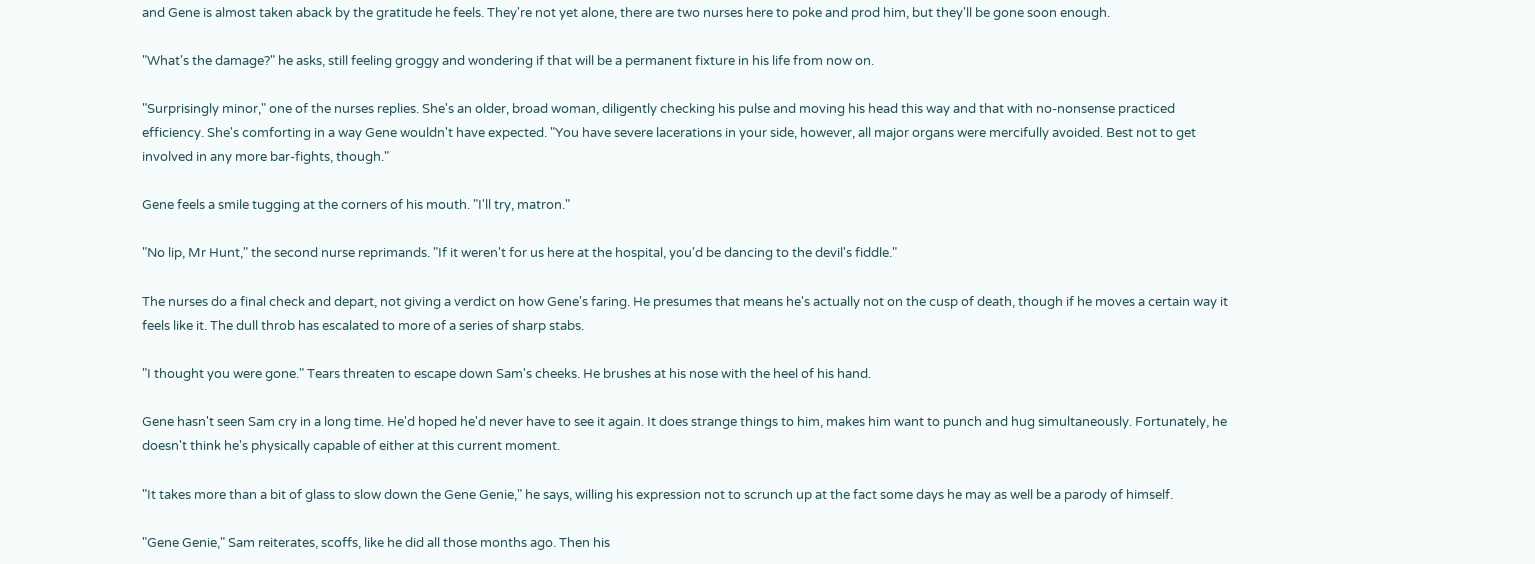and Gene is almost taken aback by the gratitude he feels. They're not yet alone, there are two nurses here to poke and prod him, but they'll be gone soon enough.

"What's the damage?" he asks, still feeling groggy and wondering if that will be a permanent fixture in his life from now on.

"Surprisingly minor," one of the nurses replies. She's an older, broad woman, diligently checking his pulse and moving his head this way and that with no-nonsense practiced efficiency. She's comforting in a way Gene wouldn't have expected. "You have severe lacerations in your side, however, all major organs were mercifully avoided. Best not to get involved in any more bar-fights, though."

Gene feels a smile tugging at the corners of his mouth. "I'll try, matron."

"No lip, Mr Hunt," the second nurse reprimands. "If it weren't for us here at the hospital, you'd be dancing to the devil's fiddle."

The nurses do a final check and depart, not giving a verdict on how Gene's faring. He presumes that means he's actually not on the cusp of death, though if he moves a certain way it feels like it. The dull throb has escalated to more of a series of sharp stabs.

"I thought you were gone." Tears threaten to escape down Sam's cheeks. He brushes at his nose with the heel of his hand.

Gene hasn't seen Sam cry in a long time. He'd hoped he'd never have to see it again. It does strange things to him, makes him want to punch and hug simultaneously. Fortunately, he doesn't think he's physically capable of either at this current moment.

"It takes more than a bit of glass to slow down the Gene Genie," he says, willing his expression not to scrunch up at the fact some days he may as well be a parody of himself.

"Gene Genie," Sam reiterates, scoffs, like he did all those months ago. Then his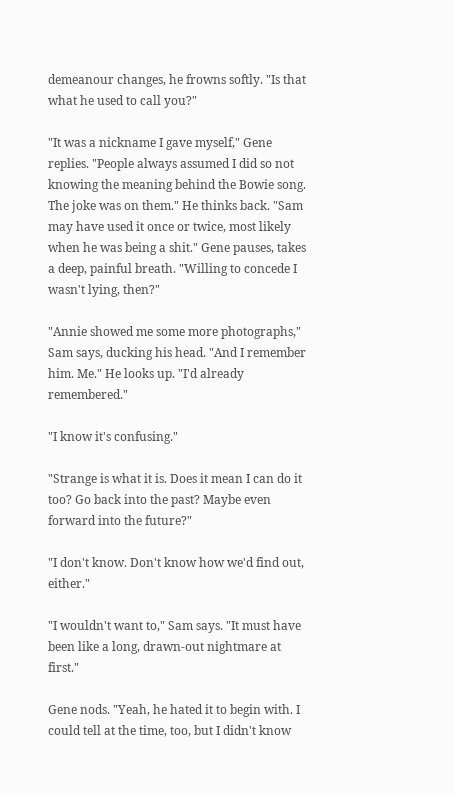demeanour changes, he frowns softly. "Is that what he used to call you?"

"It was a nickname I gave myself," Gene replies. "People always assumed I did so not knowing the meaning behind the Bowie song. The joke was on them." He thinks back. "Sam may have used it once or twice, most likely when he was being a shit." Gene pauses, takes a deep, painful breath. "Willing to concede I wasn't lying, then?"

"Annie showed me some more photographs," Sam says, ducking his head. "And I remember him. Me." He looks up. "I'd already remembered."

"I know it's confusing."

"Strange is what it is. Does it mean I can do it too? Go back into the past? Maybe even forward into the future?"

"I don't know. Don't know how we'd find out, either."

"I wouldn't want to," Sam says. "It must have been like a long, drawn-out nightmare at first."

Gene nods. "Yeah, he hated it to begin with. I could tell at the time, too, but I didn't know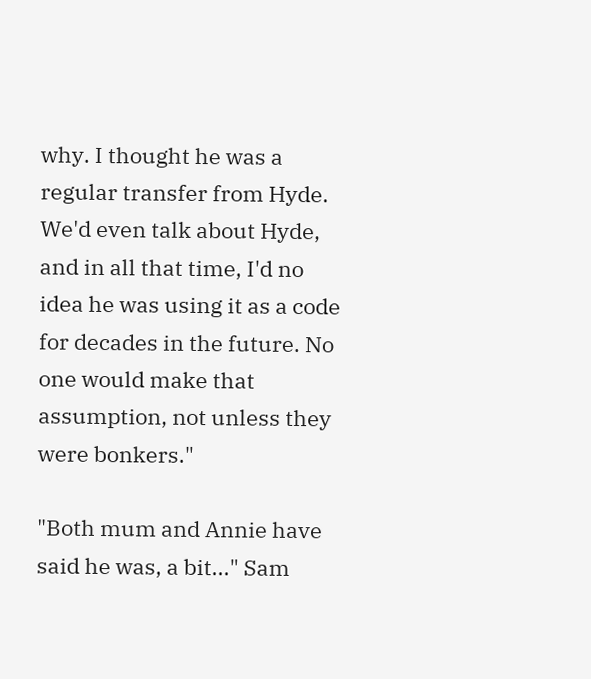why. I thought he was a regular transfer from Hyde. We'd even talk about Hyde, and in all that time, I'd no idea he was using it as a code for decades in the future. No one would make that assumption, not unless they were bonkers."

"Both mum and Annie have said he was, a bit..." Sam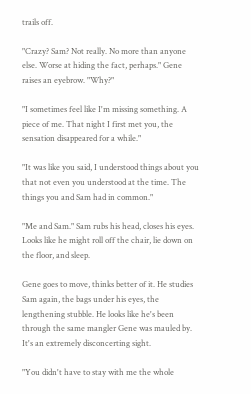trails off.

"Crazy? Sam? Not really. No more than anyone else. Worse at hiding the fact, perhaps." Gene raises an eyebrow. "Why?"

"I sometimes feel like I'm missing something. A piece of me. That night I first met you, the sensation disappeared for a while."

"It was like you said, I understood things about you that not even you understood at the time. The things you and Sam had in common."

"Me and Sam." Sam rubs his head, closes his eyes. Looks like he might roll off the chair, lie down on the floor, and sleep.

Gene goes to move, thinks better of it. He studies Sam again, the bags under his eyes, the lengthening stubble. He looks like he's been through the same mangler Gene was mauled by. It's an extremely disconcerting sight.

"You didn't have to stay with me the whole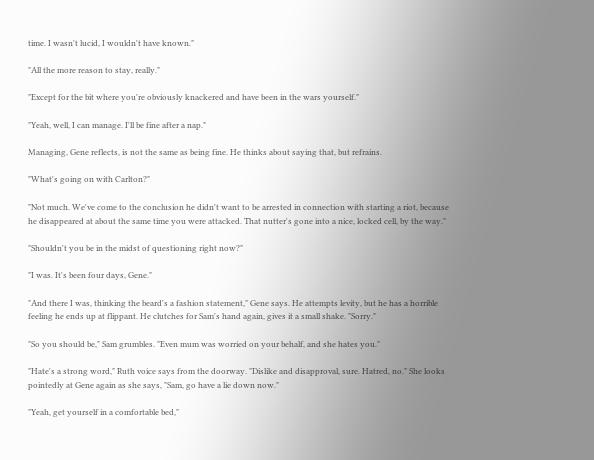time. I wasn't lucid, I wouldn't have known."

"All the more reason to stay, really."

"Except for the bit where you're obviously knackered and have been in the wars yourself."

"Yeah, well, I can manage. I'll be fine after a nap."

Managing, Gene reflects, is not the same as being fine. He thinks about saying that, but refrains.

"What's going on with Carlton?"

"Not much. We've come to the conclusion he didn't want to be arrested in connection with starting a riot, because he disappeared at about the same time you were attacked. That nutter's gone into a nice, locked cell, by the way."

"Shouldn't you be in the midst of questioning right now?"

"I was. It's been four days, Gene."

"And there I was, thinking the beard's a fashion statement," Gene says. He attempts levity, but he has a horrible feeling he ends up at flippant. He clutches for Sam's hand again, gives it a small shake. "Sorry."

"So you should be," Sam grumbles. "Even mum was worried on your behalf, and she hates you."

"Hate's a strong word," Ruth voice says from the doorway. "Dislike and disapproval, sure. Hatred, no." She looks pointedly at Gene again as she says, "Sam, go have a lie down now."

"Yeah, get yourself in a comfortable bed,"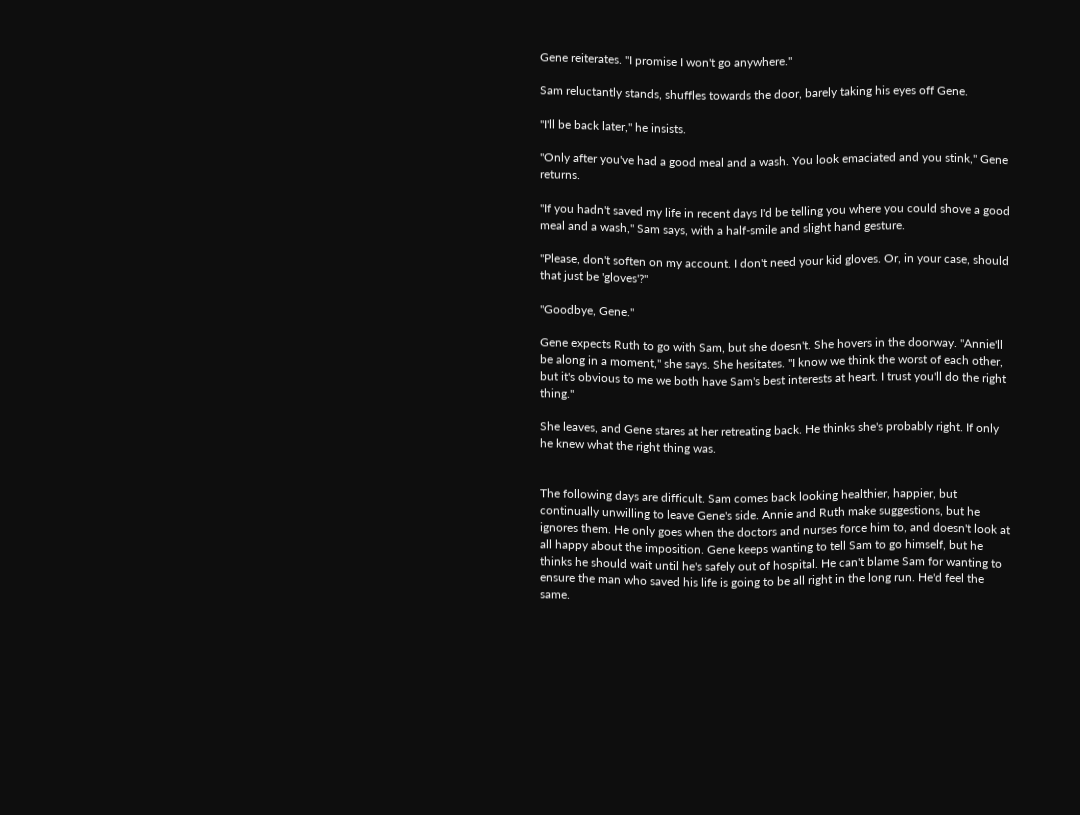Gene reiterates. "I promise I won't go anywhere."

Sam reluctantly stands, shuffles towards the door, barely taking his eyes off Gene.

"I'll be back later," he insists.

"Only after you've had a good meal and a wash. You look emaciated and you stink," Gene returns.

"If you hadn't saved my life in recent days I'd be telling you where you could shove a good meal and a wash," Sam says, with a half-smile and slight hand gesture.

"Please, don't soften on my account. I don't need your kid gloves. Or, in your case, should that just be 'gloves'?"

"Goodbye, Gene."

Gene expects Ruth to go with Sam, but she doesn't. She hovers in the doorway. "Annie'll be along in a moment," she says. She hesitates. "I know we think the worst of each other, but it's obvious to me we both have Sam's best interests at heart. I trust you'll do the right thing."

She leaves, and Gene stares at her retreating back. He thinks she's probably right. If only he knew what the right thing was.


The following days are difficult. Sam comes back looking healthier, happier, but continually unwilling to leave Gene's side. Annie and Ruth make suggestions, but he ignores them. He only goes when the doctors and nurses force him to, and doesn't look at all happy about the imposition. Gene keeps wanting to tell Sam to go himself, but he thinks he should wait until he's safely out of hospital. He can't blame Sam for wanting to ensure the man who saved his life is going to be all right in the long run. He'd feel the same.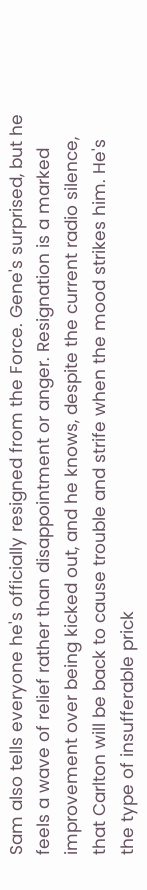Sam also tells everyone he's officially resigned from the Force. Gene's surprised, but he feels a wave of relief rather than disappointment or anger. Resignation is a marked improvement over being kicked out, and he knows, despite the current radio silence, that Carlton will be back to cause trouble and strife when the mood strikes him. He's the type of insufferable prick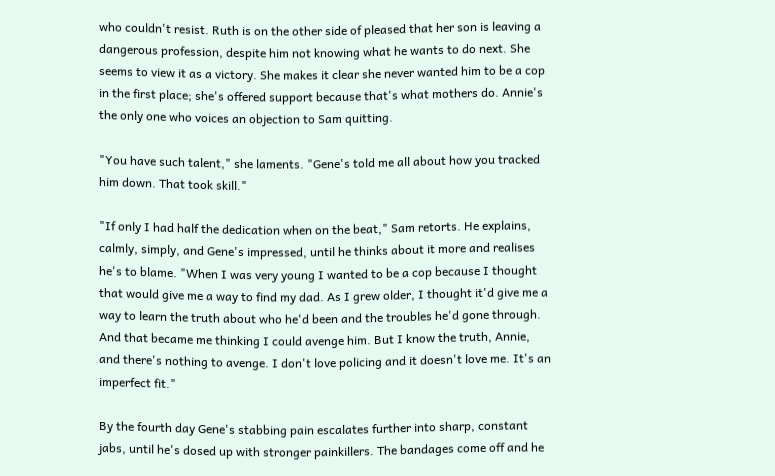who couldn't resist. Ruth is on the other side of pleased that her son is leaving a dangerous profession, despite him not knowing what he wants to do next. She seems to view it as a victory. She makes it clear she never wanted him to be a cop in the first place; she's offered support because that's what mothers do. Annie's the only one who voices an objection to Sam quitting.

"You have such talent," she laments. "Gene's told me all about how you tracked him down. That took skill."

"If only I had half the dedication when on the beat," Sam retorts. He explains, calmly, simply, and Gene's impressed, until he thinks about it more and realises he's to blame. "When I was very young I wanted to be a cop because I thought that would give me a way to find my dad. As I grew older, I thought it'd give me a way to learn the truth about who he'd been and the troubles he'd gone through. And that became me thinking I could avenge him. But I know the truth, Annie, and there's nothing to avenge. I don't love policing and it doesn't love me. It's an imperfect fit."

By the fourth day Gene's stabbing pain escalates further into sharp, constant jabs, until he's dosed up with stronger painkillers. The bandages come off and he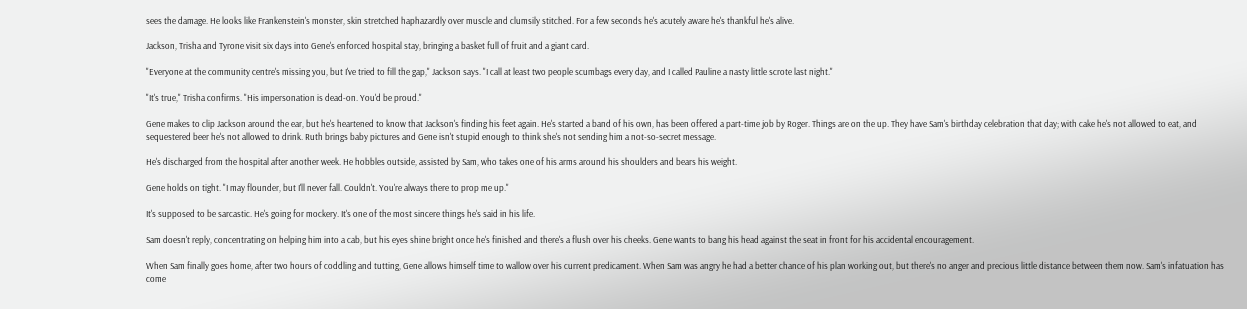sees the damage. He looks like Frankenstein's monster, skin stretched haphazardly over muscle and clumsily stitched. For a few seconds he's acutely aware he's thankful he's alive.

Jackson, Trisha and Tyrone visit six days into Gene's enforced hospital stay, bringing a basket full of fruit and a giant card.

"Everyone at the community centre's missing you, but I've tried to fill the gap," Jackson says. "I call at least two people scumbags every day, and I called Pauline a nasty little scrote last night."

"It's true," Trisha confirms. "His impersonation is dead-on. You'd be proud."

Gene makes to clip Jackson around the ear, but he's heartened to know that Jackson's finding his feet again. He's started a band of his own, has been offered a part-time job by Roger. Things are on the up. They have Sam's birthday celebration that day; with cake he's not allowed to eat, and sequestered beer he's not allowed to drink. Ruth brings baby pictures and Gene isn't stupid enough to think she's not sending him a not-so-secret message.

He's discharged from the hospital after another week. He hobbles outside, assisted by Sam, who takes one of his arms around his shoulders and bears his weight.

Gene holds on tight. "I may flounder, but I'll never fall. Couldn't. You're always there to prop me up."

It's supposed to be sarcastic. He's going for mockery. It's one of the most sincere things he's said in his life.

Sam doesn't reply, concentrating on helping him into a cab, but his eyes shine bright once he's finished and there's a flush over his cheeks. Gene wants to bang his head against the seat in front for his accidental encouragement.

When Sam finally goes home, after two hours of coddling and tutting, Gene allows himself time to wallow over his current predicament. When Sam was angry he had a better chance of his plan working out, but there's no anger and precious little distance between them now. Sam's infatuation has come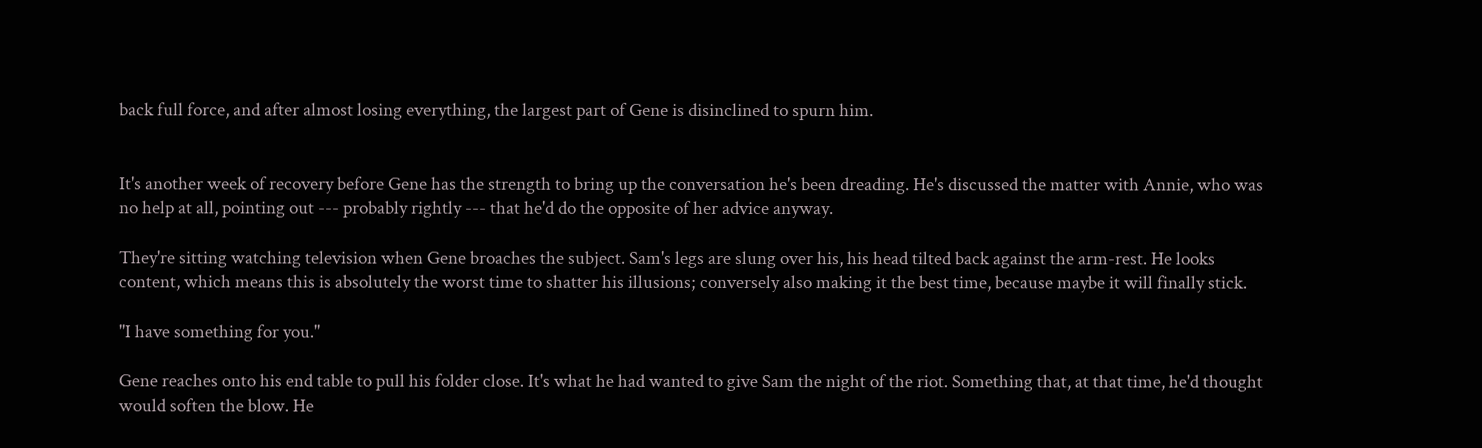back full force, and after almost losing everything, the largest part of Gene is disinclined to spurn him.


It's another week of recovery before Gene has the strength to bring up the conversation he's been dreading. He's discussed the matter with Annie, who was no help at all, pointing out --- probably rightly --- that he'd do the opposite of her advice anyway.

They're sitting watching television when Gene broaches the subject. Sam's legs are slung over his, his head tilted back against the arm-rest. He looks content, which means this is absolutely the worst time to shatter his illusions; conversely also making it the best time, because maybe it will finally stick.

"I have something for you."

Gene reaches onto his end table to pull his folder close. It's what he had wanted to give Sam the night of the riot. Something that, at that time, he'd thought would soften the blow. He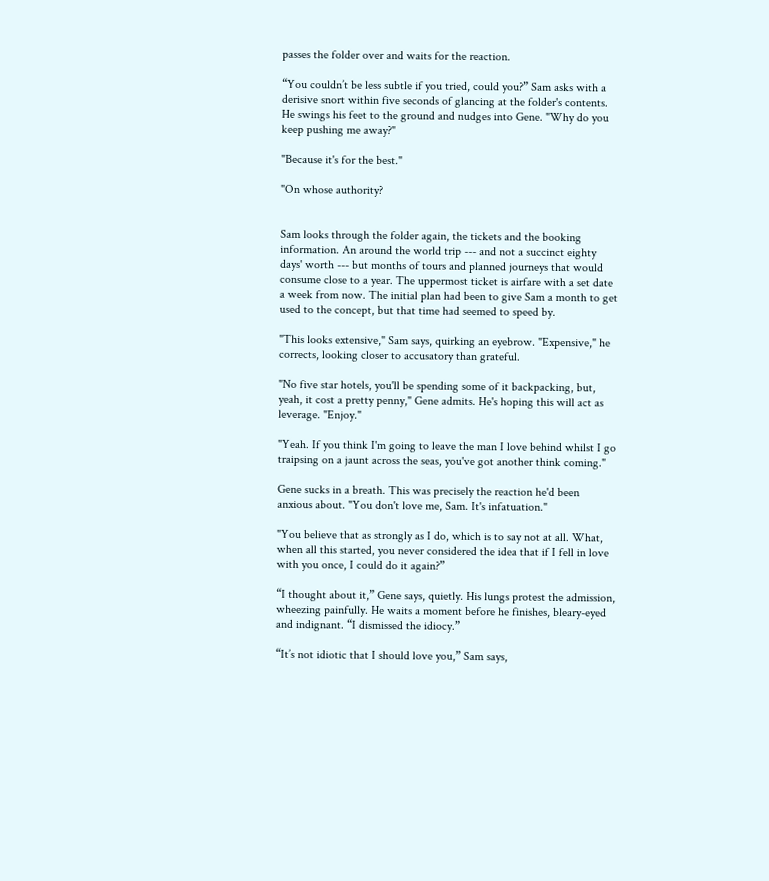passes the folder over and waits for the reaction.

“You couldn’t be less subtle if you tried, could you?” Sam asks with a derisive snort within five seconds of glancing at the folder's contents. He swings his feet to the ground and nudges into Gene. "Why do you keep pushing me away?"

"Because it's for the best."

"On whose authority?


Sam looks through the folder again, the tickets and the booking information. An around the world trip --- and not a succinct eighty days' worth --- but months of tours and planned journeys that would consume close to a year. The uppermost ticket is airfare with a set date a week from now. The initial plan had been to give Sam a month to get used to the concept, but that time had seemed to speed by.

"This looks extensive," Sam says, quirking an eyebrow. "Expensive," he corrects, looking closer to accusatory than grateful.

"No five star hotels, you'll be spending some of it backpacking, but, yeah, it cost a pretty penny," Gene admits. He's hoping this will act as leverage. "Enjoy."

"Yeah. If you think I'm going to leave the man I love behind whilst I go traipsing on a jaunt across the seas, you've got another think coming."

Gene sucks in a breath. This was precisely the reaction he'd been anxious about. "You don't love me, Sam. It's infatuation."

"You believe that as strongly as I do, which is to say not at all. What, when all this started, you never considered the idea that if I fell in love with you once, I could do it again?”

“I thought about it,” Gene says, quietly. His lungs protest the admission, wheezing painfully. He waits a moment before he finishes, bleary-eyed and indignant. “I dismissed the idiocy.”

“It’s not idiotic that I should love you,” Sam says,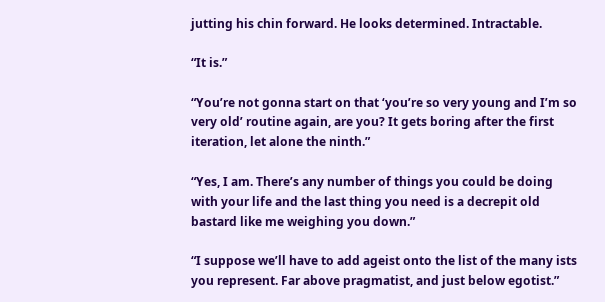jutting his chin forward. He looks determined. Intractable.

“It is.”

“You’re not gonna start on that ‘you’re so very young and I’m so very old’ routine again, are you? It gets boring after the first iteration, let alone the ninth.”

“Yes, I am. There’s any number of things you could be doing with your life and the last thing you need is a decrepit old bastard like me weighing you down.”

“I suppose we’ll have to add ageist onto the list of the many ists you represent. Far above pragmatist, and just below egotist.”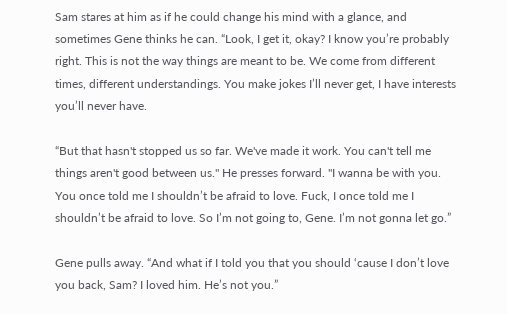Sam stares at him as if he could change his mind with a glance, and sometimes Gene thinks he can. “Look, I get it, okay? I know you’re probably right. This is not the way things are meant to be. We come from different times, different understandings. You make jokes I’ll never get, I have interests you’ll never have.

“But that hasn't stopped us so far. We've made it work. You can't tell me things aren't good between us." He presses forward. "I wanna be with you. You once told me I shouldn’t be afraid to love. Fuck, I once told me I shouldn’t be afraid to love. So I’m not going to, Gene. I’m not gonna let go.”

Gene pulls away. “And what if I told you that you should ‘cause I don’t love you back, Sam? I loved him. He’s not you.”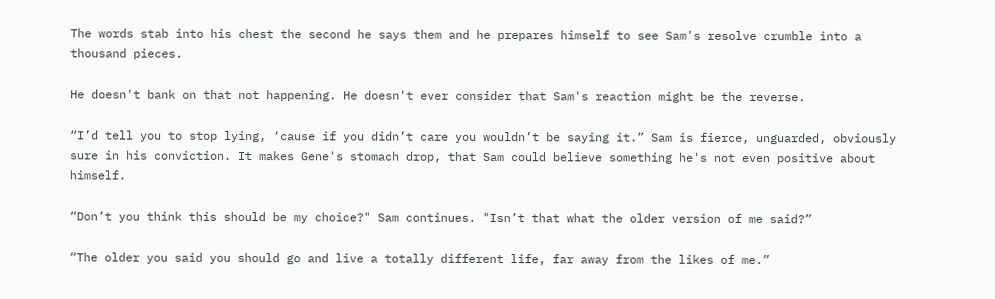The words stab into his chest the second he says them and he prepares himself to see Sam's resolve crumble into a thousand pieces.

He doesn't bank on that not happening. He doesn't ever consider that Sam's reaction might be the reverse.

“I’d tell you to stop lying, ‘cause if you didn’t care you wouldn’t be saying it.” Sam is fierce, unguarded, obviously sure in his conviction. It makes Gene's stomach drop, that Sam could believe something he's not even positive about himself.

“Don’t you think this should be my choice?" Sam continues. "Isn’t that what the older version of me said?”

“The older you said you should go and live a totally different life, far away from the likes of me.”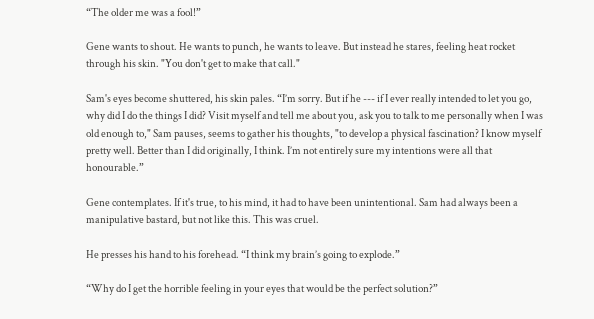“The older me was a fool!”

Gene wants to shout. He wants to punch, he wants to leave. But instead he stares, feeling heat rocket through his skin. "You don't get to make that call."

Sam's eyes become shuttered, his skin pales. “I’m sorry. But if he --- if I ever really intended to let you go, why did I do the things I did? Visit myself and tell me about you, ask you to talk to me personally when I was old enough to," Sam pauses, seems to gather his thoughts, "to develop a physical fascination? I know myself pretty well. Better than I did originally, I think. I’m not entirely sure my intentions were all that honourable.”

Gene contemplates. If it's true, to his mind, it had to have been unintentional. Sam had always been a manipulative bastard, but not like this. This was cruel.

He presses his hand to his forehead. “I think my brain’s going to explode.”

“Why do I get the horrible feeling in your eyes that would be the perfect solution?”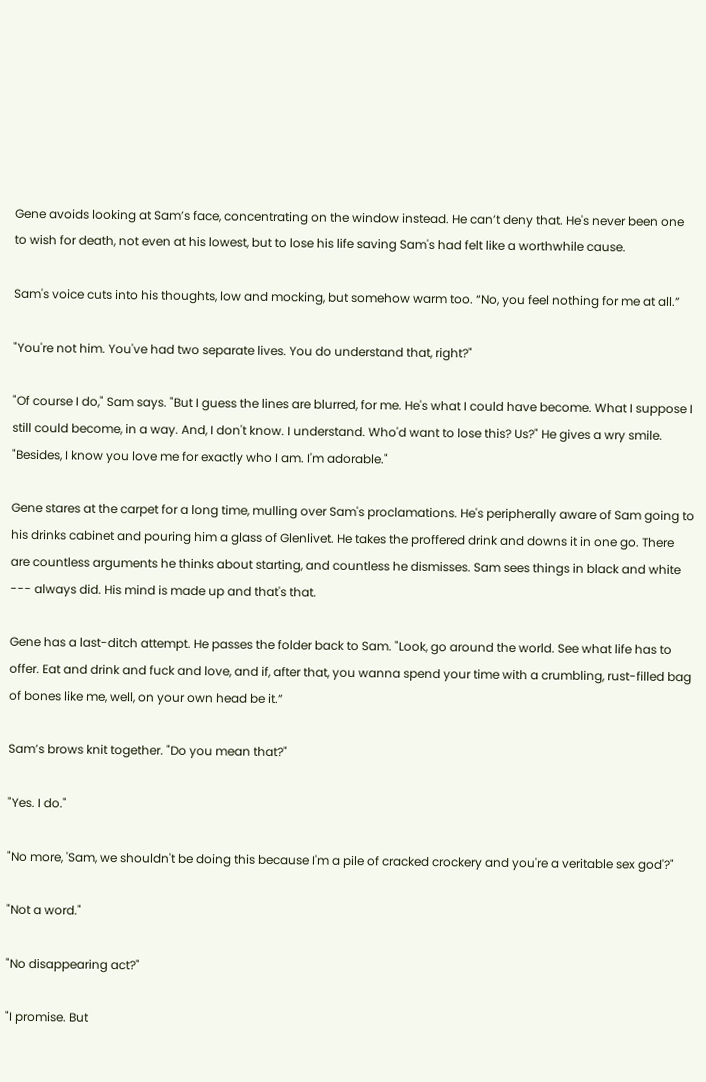Gene avoids looking at Sam’s face, concentrating on the window instead. He can’t deny that. He's never been one to wish for death, not even at his lowest, but to lose his life saving Sam's had felt like a worthwhile cause.

Sam's voice cuts into his thoughts, low and mocking, but somehow warm too. “No, you feel nothing for me at all.”

"You're not him. You've had two separate lives. You do understand that, right?"

"Of course I do," Sam says. "But I guess the lines are blurred, for me. He's what I could have become. What I suppose I still could become, in a way. And, I don't know. I understand. Who'd want to lose this? Us?" He gives a wry smile. "Besides, I know you love me for exactly who I am. I'm adorable."

Gene stares at the carpet for a long time, mulling over Sam's proclamations. He's peripherally aware of Sam going to his drinks cabinet and pouring him a glass of Glenlivet. He takes the proffered drink and downs it in one go. There are countless arguments he thinks about starting, and countless he dismisses. Sam sees things in black and white --- always did. His mind is made up and that's that.

Gene has a last-ditch attempt. He passes the folder back to Sam. "Look, go around the world. See what life has to offer. Eat and drink and fuck and love, and if, after that, you wanna spend your time with a crumbling, rust-filled bag of bones like me, well, on your own head be it.”

Sam’s brows knit together. "Do you mean that?"

"Yes. I do."

"No more, 'Sam, we shouldn't be doing this because I'm a pile of cracked crockery and you're a veritable sex god'?"

"Not a word."

"No disappearing act?"

"I promise. But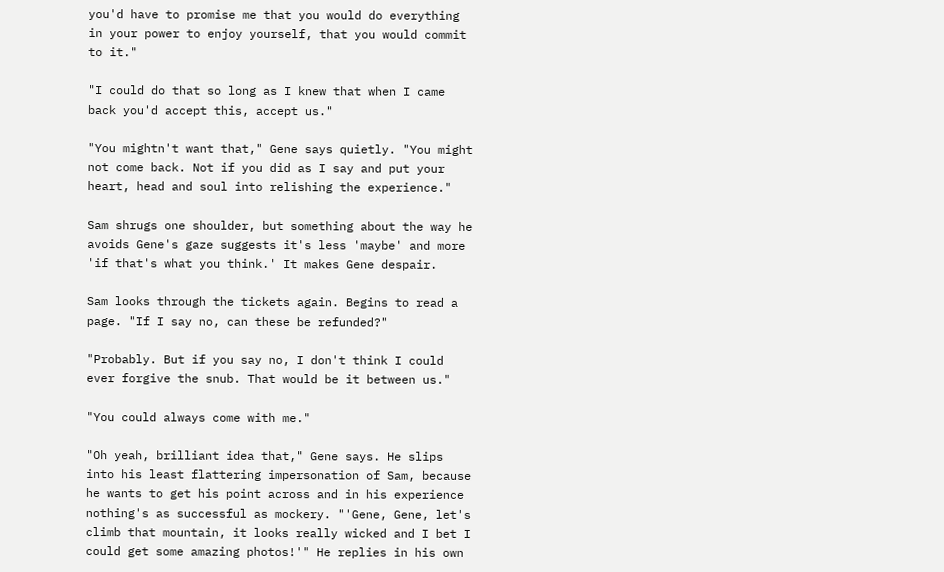you'd have to promise me that you would do everything in your power to enjoy yourself, that you would commit to it."

"I could do that so long as I knew that when I came back you'd accept this, accept us."

"You mightn't want that," Gene says quietly. "You might not come back. Not if you did as I say and put your heart, head and soul into relishing the experience."

Sam shrugs one shoulder, but something about the way he avoids Gene's gaze suggests it's less 'maybe' and more 'if that's what you think.' It makes Gene despair.

Sam looks through the tickets again. Begins to read a page. "If I say no, can these be refunded?"

"Probably. But if you say no, I don't think I could ever forgive the snub. That would be it between us."

"You could always come with me."

"Oh yeah, brilliant idea that," Gene says. He slips into his least flattering impersonation of Sam, because he wants to get his point across and in his experience nothing's as successful as mockery. "'Gene, Gene, let's climb that mountain, it looks really wicked and I bet I could get some amazing photos!'" He replies in his own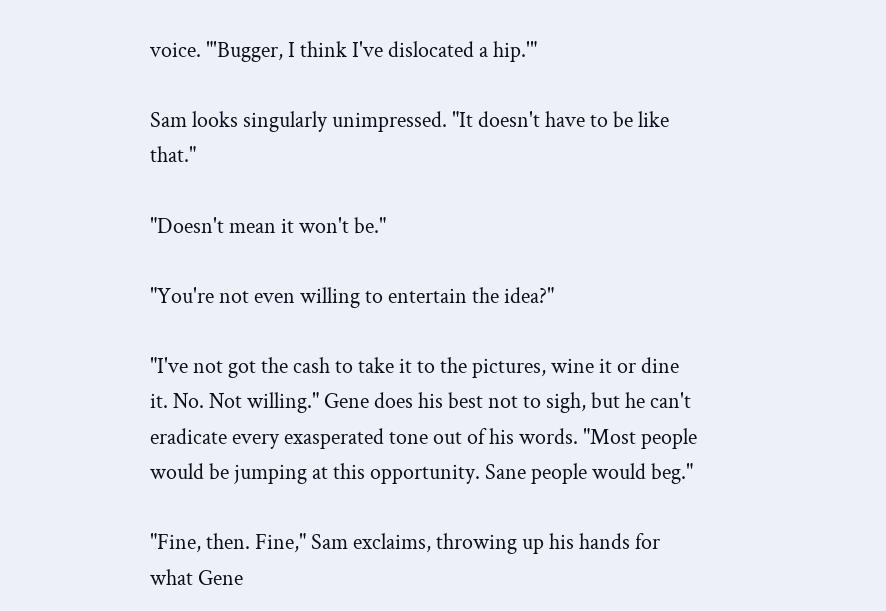voice. "'Bugger, I think I've dislocated a hip.'"

Sam looks singularly unimpressed. "It doesn't have to be like that."

"Doesn't mean it won't be."

"You're not even willing to entertain the idea?"

"I've not got the cash to take it to the pictures, wine it or dine it. No. Not willing." Gene does his best not to sigh, but he can't eradicate every exasperated tone out of his words. "Most people would be jumping at this opportunity. Sane people would beg."

"Fine, then. Fine," Sam exclaims, throwing up his hands for what Gene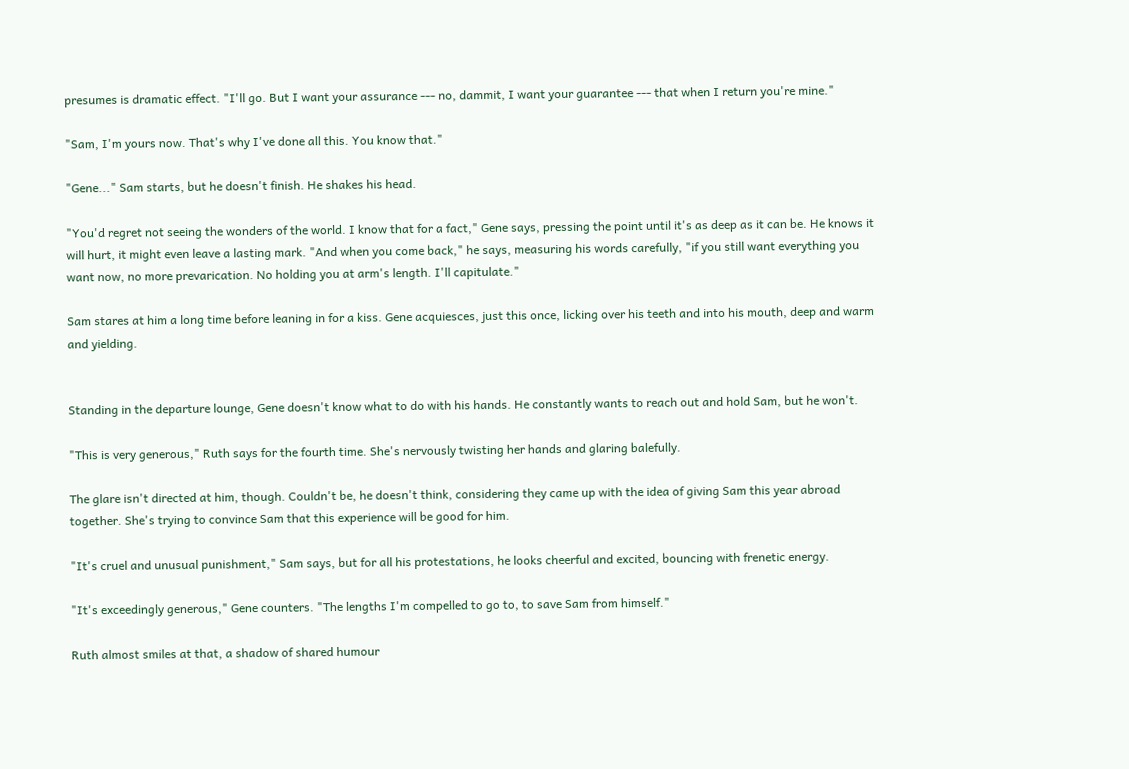presumes is dramatic effect. "I'll go. But I want your assurance --- no, dammit, I want your guarantee --- that when I return you're mine."

"Sam, I'm yours now. That's why I've done all this. You know that."

"Gene..." Sam starts, but he doesn't finish. He shakes his head.

"You'd regret not seeing the wonders of the world. I know that for a fact," Gene says, pressing the point until it's as deep as it can be. He knows it will hurt, it might even leave a lasting mark. "And when you come back," he says, measuring his words carefully, "if you still want everything you want now, no more prevarication. No holding you at arm's length. I'll capitulate."

Sam stares at him a long time before leaning in for a kiss. Gene acquiesces, just this once, licking over his teeth and into his mouth, deep and warm and yielding.


Standing in the departure lounge, Gene doesn't know what to do with his hands. He constantly wants to reach out and hold Sam, but he won't.

"This is very generous," Ruth says for the fourth time. She's nervously twisting her hands and glaring balefully.

The glare isn't directed at him, though. Couldn't be, he doesn't think, considering they came up with the idea of giving Sam this year abroad together. She's trying to convince Sam that this experience will be good for him.

"It's cruel and unusual punishment," Sam says, but for all his protestations, he looks cheerful and excited, bouncing with frenetic energy.

"It's exceedingly generous," Gene counters. "The lengths I'm compelled to go to, to save Sam from himself."

Ruth almost smiles at that, a shadow of shared humour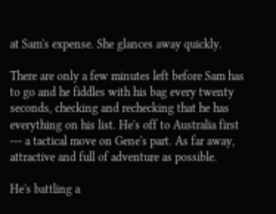at Sam's expense. She glances away quickly.

There are only a few minutes left before Sam has to go and he fiddles with his bag every twenty seconds, checking and rechecking that he has everything on his list. He's off to Australia first --- a tactical move on Gene's part. As far away, attractive and full of adventure as possible.

He's battling a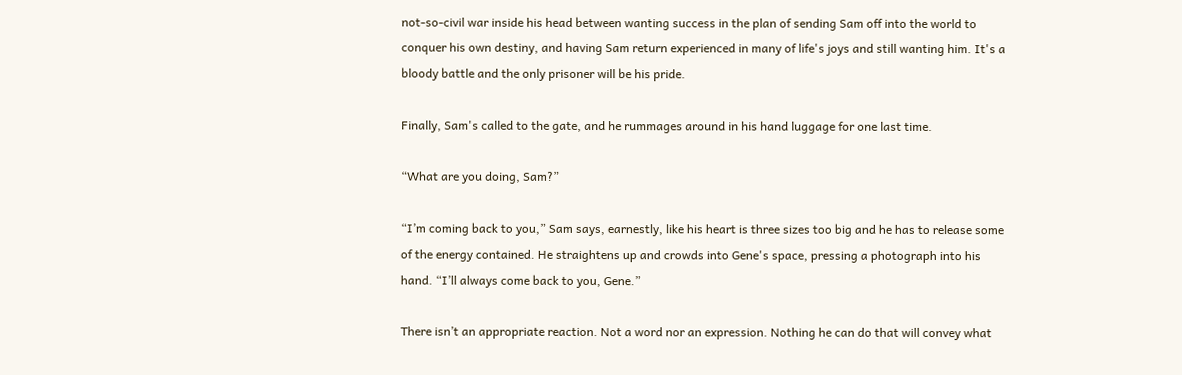not-so-civil war inside his head between wanting success in the plan of sending Sam off into the world to conquer his own destiny, and having Sam return experienced in many of life's joys and still wanting him. It's a bloody battle and the only prisoner will be his pride.

Finally, Sam's called to the gate, and he rummages around in his hand luggage for one last time.

“What are you doing, Sam?”

“I’m coming back to you,” Sam says, earnestly, like his heart is three sizes too big and he has to release some of the energy contained. He straightens up and crowds into Gene's space, pressing a photograph into his hand. “I’ll always come back to you, Gene.”

There isn’t an appropriate reaction. Not a word nor an expression. Nothing he can do that will convey what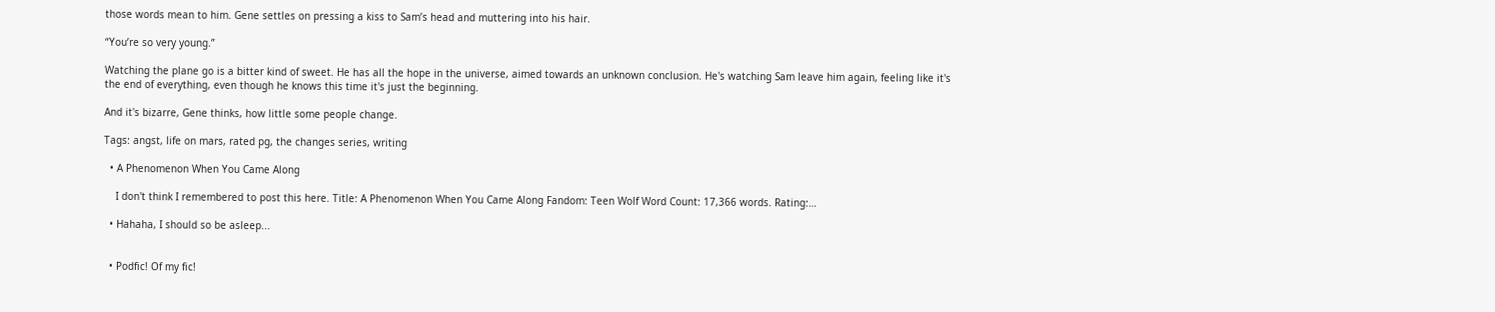those words mean to him. Gene settles on pressing a kiss to Sam’s head and muttering into his hair.

“You’re so very young.”

Watching the plane go is a bitter kind of sweet. He has all the hope in the universe, aimed towards an unknown conclusion. He's watching Sam leave him again, feeling like it's the end of everything, even though he knows this time it's just the beginning.

And it's bizarre, Gene thinks, how little some people change.

Tags: angst, life on mars, rated pg, the changes series, writing

  • A Phenomenon When You Came Along

    I don't think I remembered to post this here. Title: A Phenomenon When You Came Along Fandom: Teen Wolf Word Count: 17,366 words. Rating:…

  • Hahaha, I should so be asleep...


  • Podfic! Of my fic!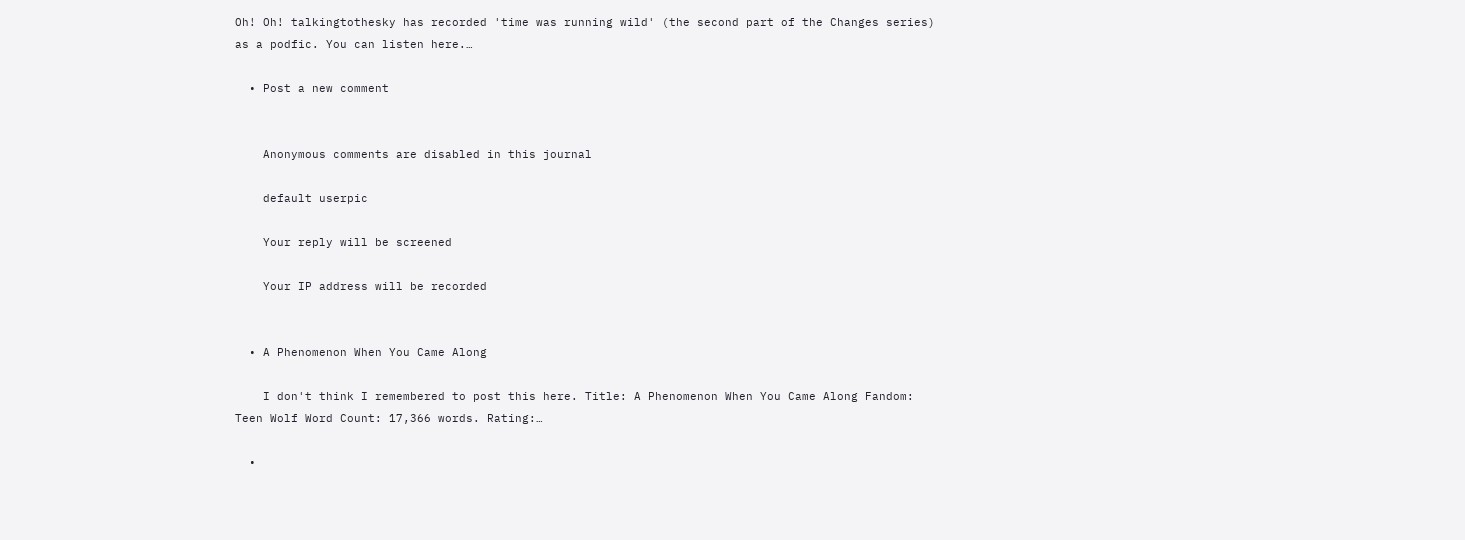Oh! Oh! talkingtothesky has recorded 'time was running wild' (the second part of the Changes series) as a podfic. You can listen here.…

  • Post a new comment


    Anonymous comments are disabled in this journal

    default userpic

    Your reply will be screened

    Your IP address will be recorded


  • A Phenomenon When You Came Along

    I don't think I remembered to post this here. Title: A Phenomenon When You Came Along Fandom: Teen Wolf Word Count: 17,366 words. Rating:…

  •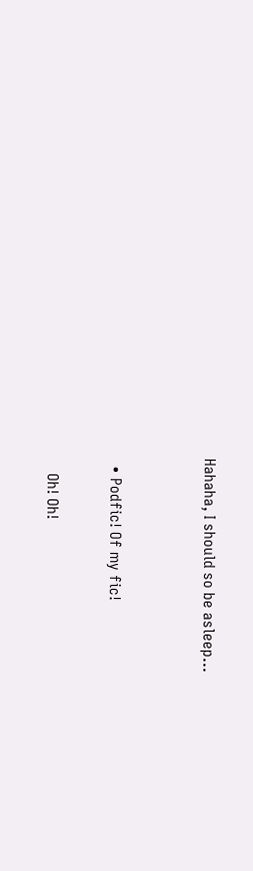Hahaha, I should so be asleep...


  • Podfic! Of my fic!

    Oh! Oh!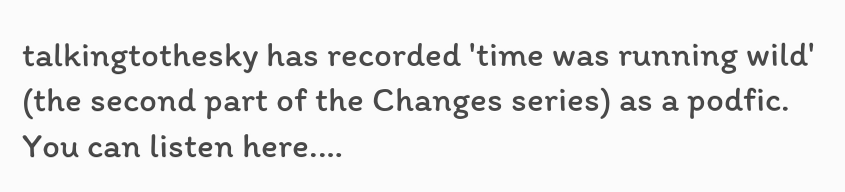talkingtothesky has recorded 'time was running wild' (the second part of the Changes series) as a podfic. You can listen here.…